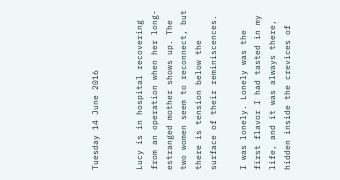Tuesday 14 June 2016


Lucy is in hospital recovering from an operation when her long-estranged mother shows up. The two women seem to reconnect, but there is tension below the surface of their reminiscences.

I was lonely. Lonely was the first flavor I had tasted in my life, and it was always there, hidden inside the crevices of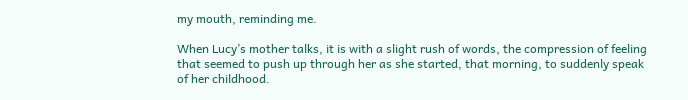my mouth, reminding me.

When Lucy’s mother talks, it is with a slight rush of words, the compression of feeling that seemed to push up through her as she started, that morning, to suddenly speak of her childhood.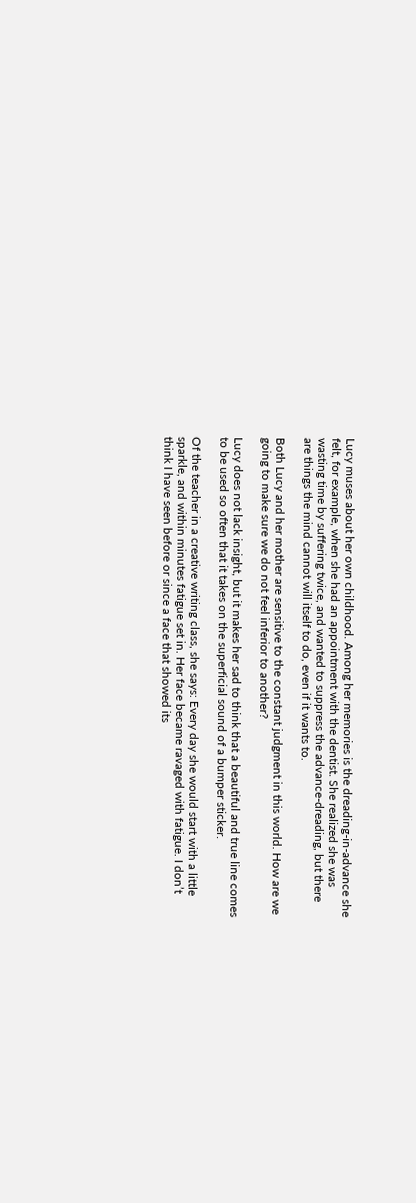Lucy muses about her own childhood. Among her memories is the dreading-in-advance she felt, for example, when she had an appointment with the dentist. She realized she was wasting time by suffering twice, and wanted to suppress the advance-dreading, but there are things the mind cannot will itself to do, even if it wants to.

Both Lucy and her mother are sensitive to the constant judgment in this world. How are we going to make sure we do not feel inferior to another?

Lucy does not lack insight, but it makes her sad to think that a beautiful and true line comes to be used so often that it takes on the superficial sound of a bumper sticker.

Of the teacher in a creative writing class, she says: Every day she would start with a little sparkle, and within minutes fatigue set in. Her face became ravaged with fatigue. I don’t think I have seen before or since a face that showed its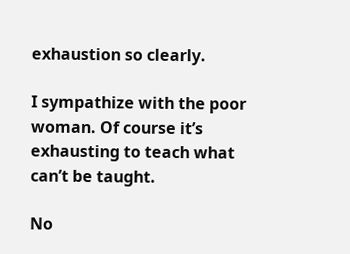exhaustion so clearly.

I sympathize with the poor woman. Of course it’s exhausting to teach what can’t be taught.

No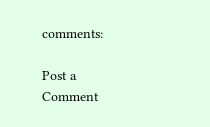comments:

Post a Comment